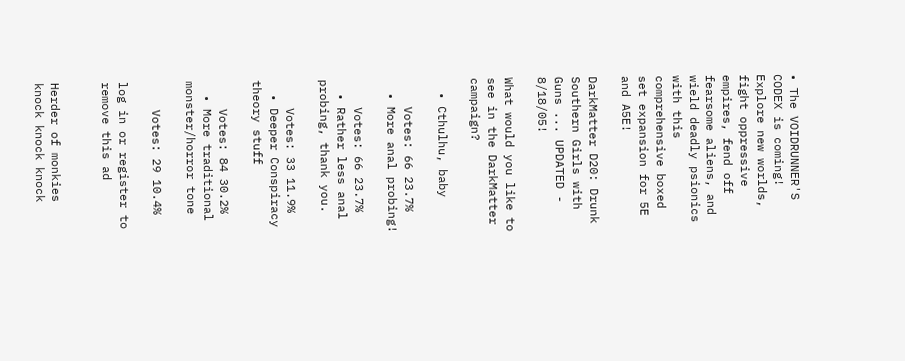• The VOIDRUNNER'S CODEX is coming! Explore new worlds, fight oppressive empires, fend off fearsome aliens, and wield deadly psionics with this comprehensive boxed set expansion for 5E and A5E!

DarkMatter D20: Drunk Southern Girls with Guns ... UPDATED - 8/18/05!

What would you like to see in the DarkMatter campaign?

  • Cthulhu, baby

    Votes: 66 23.7%
  • More anal probing!

    Votes: 66 23.7%
  • Rather less anal probing, thank you.

    Votes: 33 11.9%
  • Deeper Conspiracy theory stuff

    Votes: 84 30.2%
  • More traditional monster/horror tone

    Votes: 29 10.4%

log in or register to remove this ad


Herder of monkies
knock knock knock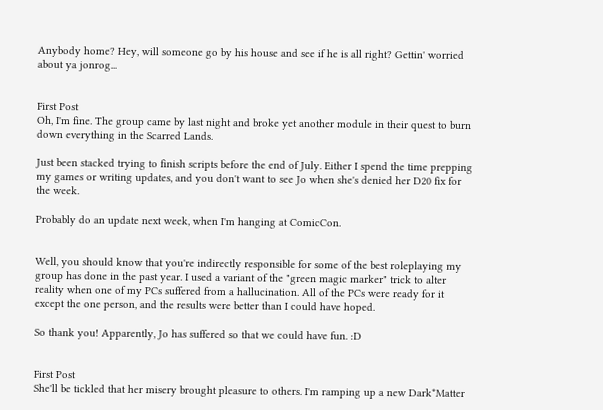Anybody home? Hey, will someone go by his house and see if he is all right? Gettin' worried about ya jonrog...


First Post
Oh, I'm fine. The group came by last night and broke yet another module in their quest to burn down everything in the Scarred Lands.

Just been stacked trying to finish scripts before the end of July. Either I spend the time prepping my games or writing updates, and you don't want to see Jo when she's denied her D20 fix for the week.

Probably do an update next week, when I'm hanging at ComicCon.


Well, you should know that you're indirectly responsible for some of the best roleplaying my group has done in the past year. I used a variant of the "green magic marker" trick to alter reality when one of my PCs suffered from a hallucination. All of the PCs were ready for it except the one person, and the results were better than I could have hoped.

So thank you! Apparently, Jo has suffered so that we could have fun. :D


First Post
She'll be tickled that her misery brought pleasure to others. I'm ramping up a new Dark*Matter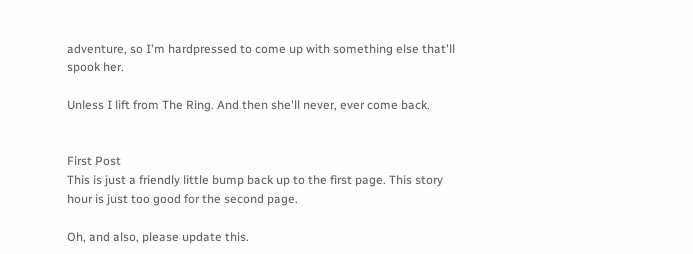adventure, so I'm hardpressed to come up with something else that'll spook her.

Unless I lift from The Ring. And then she'll never, ever come back.


First Post
This is just a friendly little bump back up to the first page. This story hour is just too good for the second page.

Oh, and also, please update this.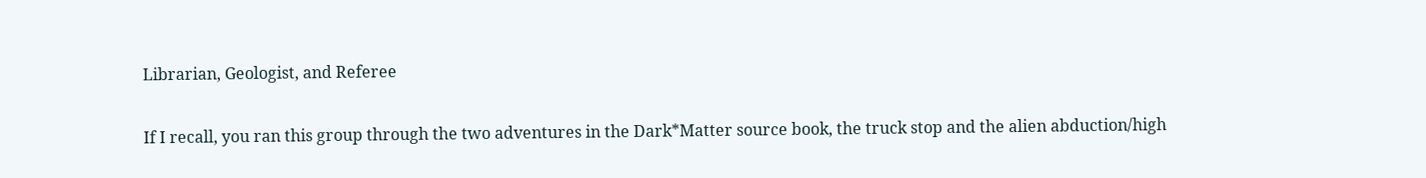Librarian, Geologist, and Referee

If I recall, you ran this group through the two adventures in the Dark*Matter source book, the truck stop and the alien abduction/high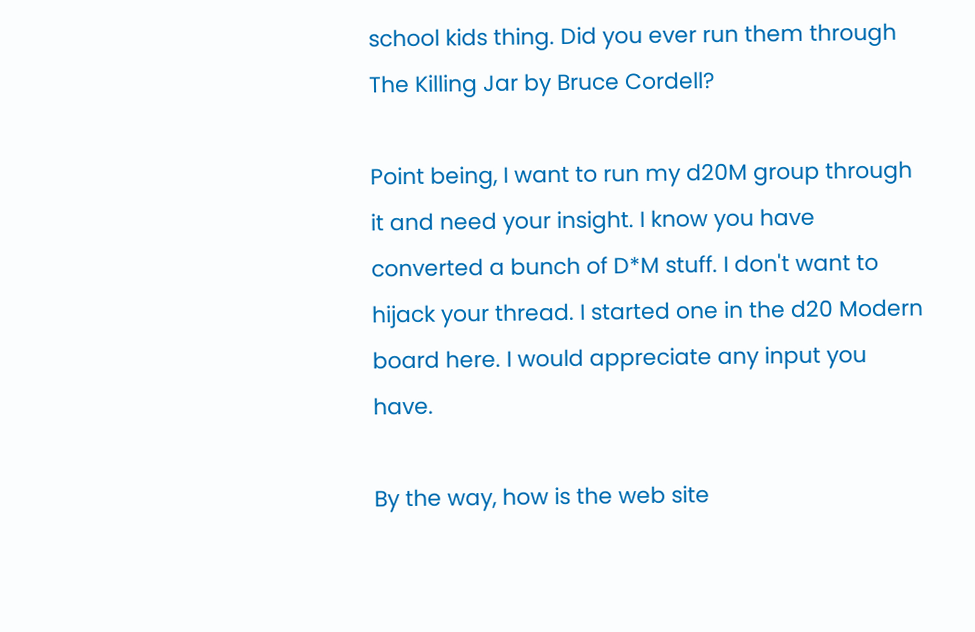school kids thing. Did you ever run them through The Killing Jar by Bruce Cordell?

Point being, I want to run my d20M group through it and need your insight. I know you have converted a bunch of D*M stuff. I don't want to hijack your thread. I started one in the d20 Modern board here. I would appreciate any input you have.

By the way, how is the web site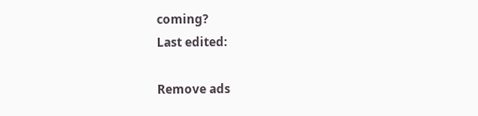coming?
Last edited:

Remove ads